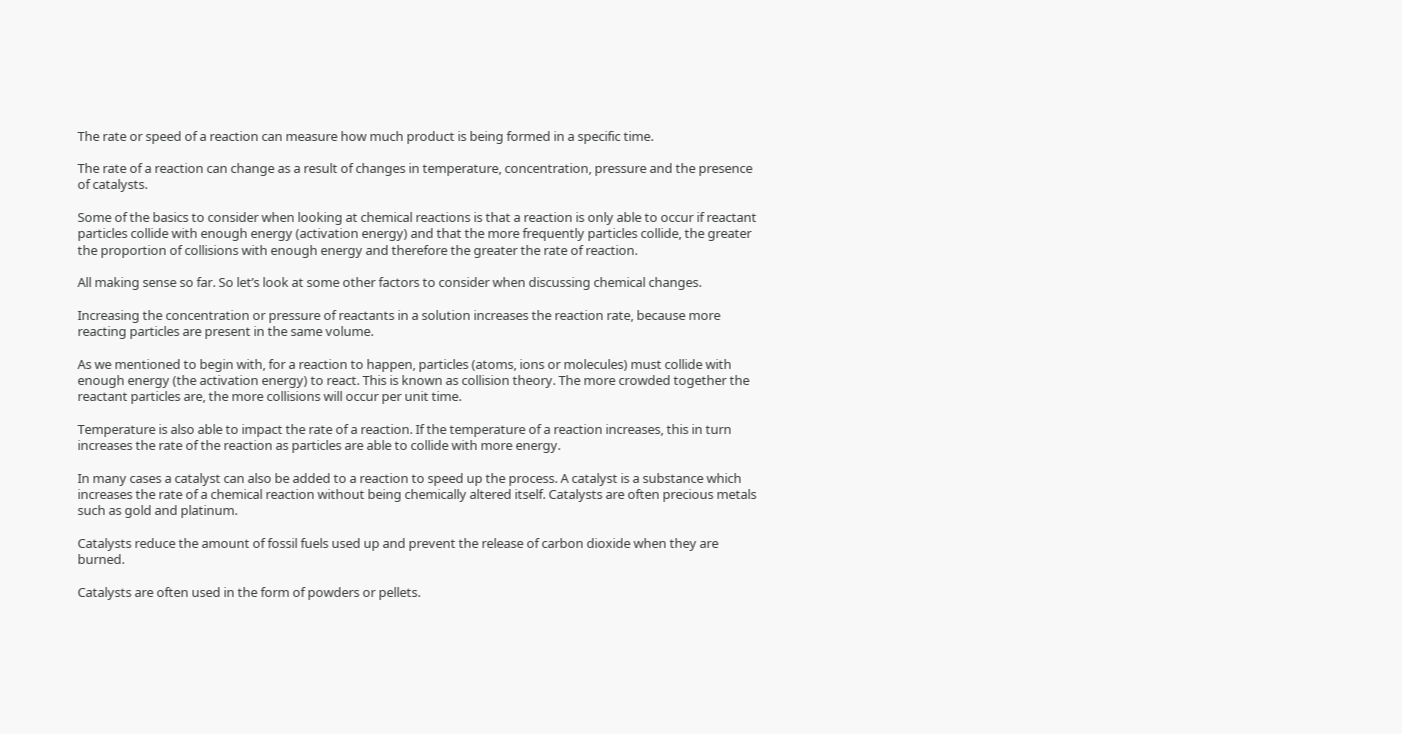The rate or speed of a reaction can measure how much product is being formed in a specific time.

The rate of a reaction can change as a result of changes in temperature, concentration, pressure and the presence of catalysts.

Some of the basics to consider when looking at chemical reactions is that a reaction is only able to occur if reactant particles collide with enough energy (activation energy) and that the more frequently particles collide, the greater the proportion of collisions with enough energy and therefore the greater the rate of reaction.

All making sense so far. So let’s look at some other factors to consider when discussing chemical changes.

Increasing the concentration or pressure of reactants in a solution increases the reaction rate, because more reacting particles are present in the same volume.

As we mentioned to begin with, for a reaction to happen, particles (atoms, ions or molecules) must collide with enough energy (the activation energy) to react. This is known as collision theory. The more crowded together the reactant particles are, the more collisions will occur per unit time.

Temperature is also able to impact the rate of a reaction. If the temperature of a reaction increases, this in turn increases the rate of the reaction as particles are able to collide with more energy.

In many cases a catalyst can also be added to a reaction to speed up the process. A catalyst is a substance which increases the rate of a chemical reaction without being chemically altered itself. Catalysts are often precious metals such as gold and platinum.

Catalysts reduce the amount of fossil fuels used up and prevent the release of carbon dioxide when they are burned.

Catalysts are often used in the form of powders or pellets.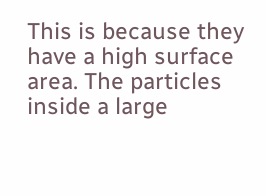This is because they have a high surface area. The particles inside a large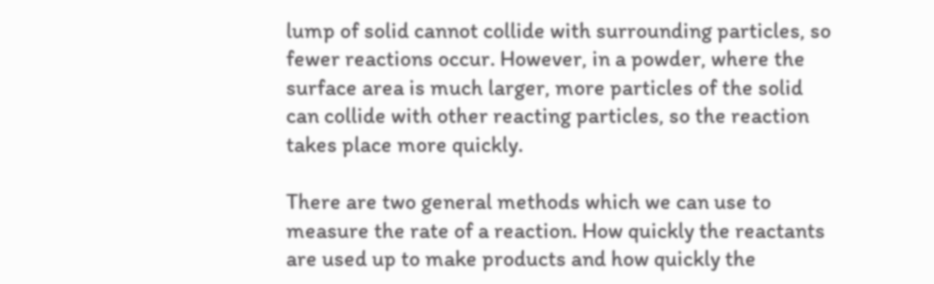lump of solid cannot collide with surrounding particles, so fewer reactions occur. However, in a powder, where the surface area is much larger, more particles of the solid can collide with other reacting particles, so the reaction takes place more quickly.

There are two general methods which we can use to measure the rate of a reaction. How quickly the reactants are used up to make products and how quickly the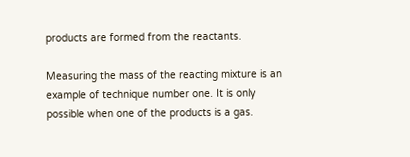products are formed from the reactants.

Measuring the mass of the reacting mixture is an example of technique number one. It is only possible when one of the products is a gas.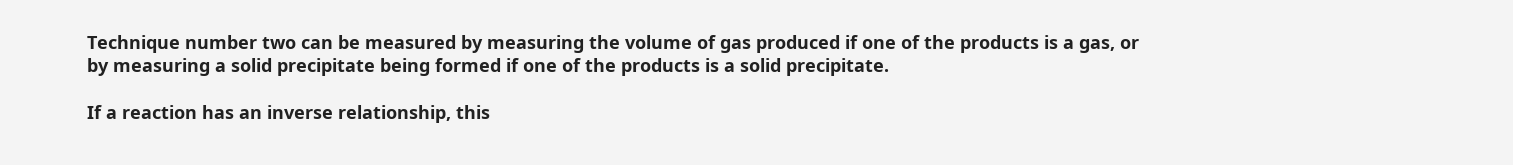Technique number two can be measured by measuring the volume of gas produced if one of the products is a gas, or by measuring a solid precipitate being formed if one of the products is a solid precipitate.

If a reaction has an inverse relationship, this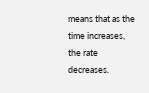means that as the time increases, the rate decreases.